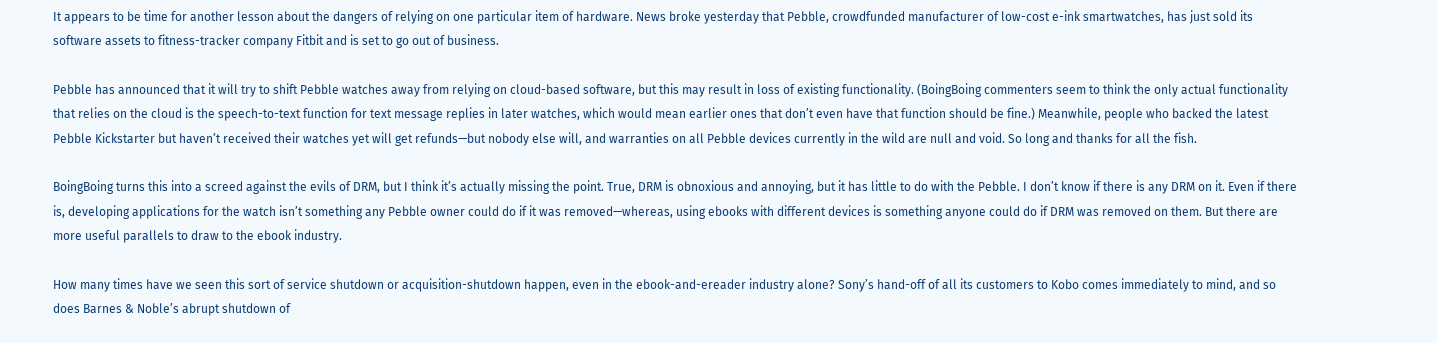It appears to be time for another lesson about the dangers of relying on one particular item of hardware. News broke yesterday that Pebble, crowdfunded manufacturer of low-cost e-ink smartwatches, has just sold its software assets to fitness-tracker company Fitbit and is set to go out of business.

Pebble has announced that it will try to shift Pebble watches away from relying on cloud-based software, but this may result in loss of existing functionality. (BoingBoing commenters seem to think the only actual functionality that relies on the cloud is the speech-to-text function for text message replies in later watches, which would mean earlier ones that don’t even have that function should be fine.) Meanwhile, people who backed the latest Pebble Kickstarter but haven’t received their watches yet will get refunds—but nobody else will, and warranties on all Pebble devices currently in the wild are null and void. So long and thanks for all the fish.

BoingBoing turns this into a screed against the evils of DRM, but I think it’s actually missing the point. True, DRM is obnoxious and annoying, but it has little to do with the Pebble. I don’t know if there is any DRM on it. Even if there is, developing applications for the watch isn’t something any Pebble owner could do if it was removed—whereas, using ebooks with different devices is something anyone could do if DRM was removed on them. But there are more useful parallels to draw to the ebook industry.

How many times have we seen this sort of service shutdown or acquisition-shutdown happen, even in the ebook-and-ereader industry alone? Sony’s hand-off of all its customers to Kobo comes immediately to mind, and so does Barnes & Noble’s abrupt shutdown of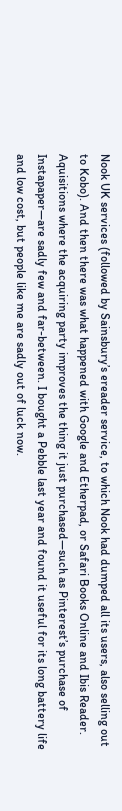Nook UK services (followed by Sainsbury’s ereader service, to which Nook had dumped all its users, also selling out to Kobo). And then there was what happened with Google and Etherpad, or Safari Books Online and Ibis Reader. Aquisitions where the acquiring party improves the thing it just purchased—such as Pinterest’s purchase of Instapaper—are sadly few and far-between. I bought a Pebble last year and found it useful for its long battery life and low cost, but people like me are sadly out of luck now.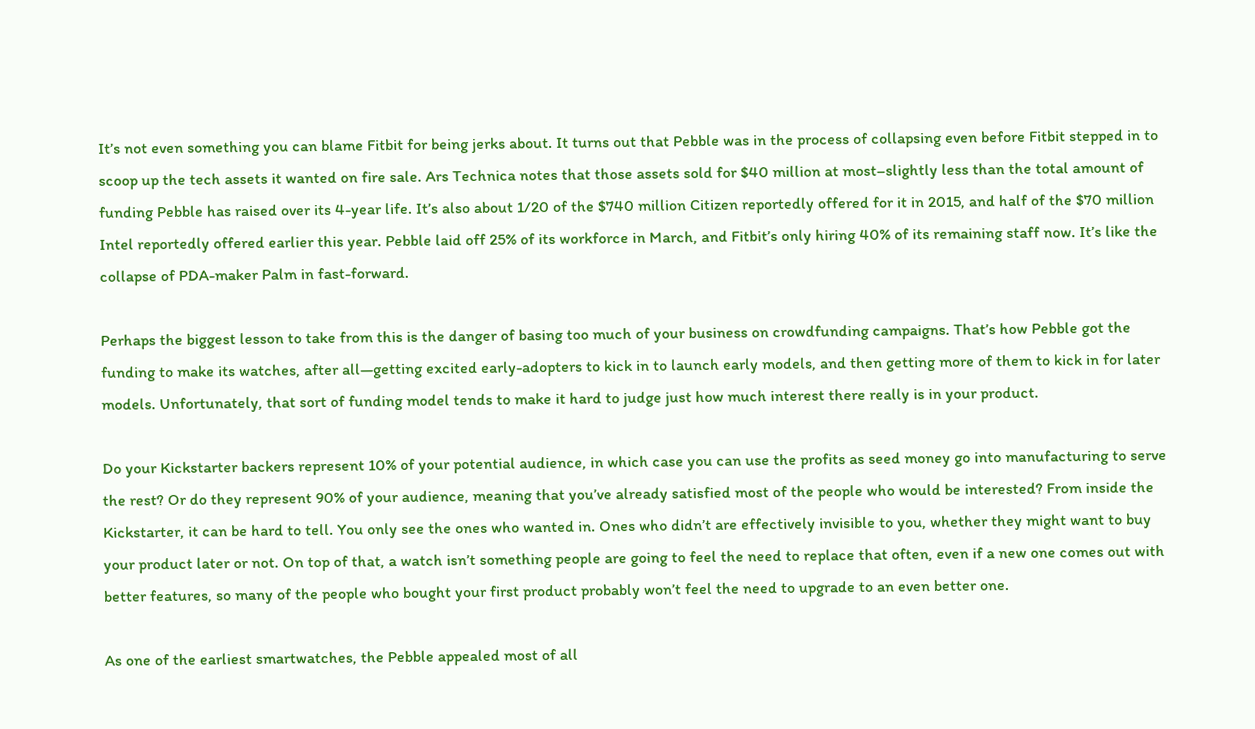It’s not even something you can blame Fitbit for being jerks about. It turns out that Pebble was in the process of collapsing even before Fitbit stepped in to scoop up the tech assets it wanted on fire sale. Ars Technica notes that those assets sold for $40 million at most–slightly less than the total amount of funding Pebble has raised over its 4-year life. It’s also about 1/20 of the $740 million Citizen reportedly offered for it in 2015, and half of the $70 million Intel reportedly offered earlier this year. Pebble laid off 25% of its workforce in March, and Fitbit’s only hiring 40% of its remaining staff now. It’s like the collapse of PDA-maker Palm in fast-forward.

Perhaps the biggest lesson to take from this is the danger of basing too much of your business on crowdfunding campaigns. That’s how Pebble got the funding to make its watches, after all—getting excited early-adopters to kick in to launch early models, and then getting more of them to kick in for later models. Unfortunately, that sort of funding model tends to make it hard to judge just how much interest there really is in your product.

Do your Kickstarter backers represent 10% of your potential audience, in which case you can use the profits as seed money go into manufacturing to serve the rest? Or do they represent 90% of your audience, meaning that you’ve already satisfied most of the people who would be interested? From inside the Kickstarter, it can be hard to tell. You only see the ones who wanted in. Ones who didn’t are effectively invisible to you, whether they might want to buy your product later or not. On top of that, a watch isn’t something people are going to feel the need to replace that often, even if a new one comes out with better features, so many of the people who bought your first product probably won’t feel the need to upgrade to an even better one.

As one of the earliest smartwatches, the Pebble appealed most of all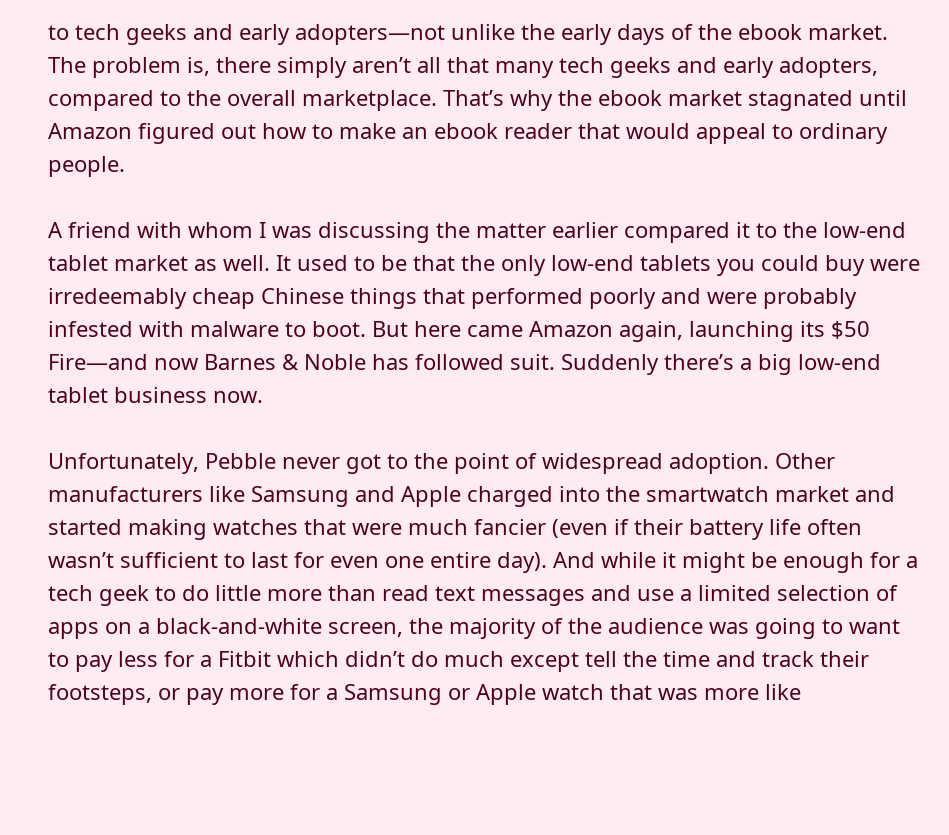to tech geeks and early adopters—not unlike the early days of the ebook market. The problem is, there simply aren’t all that many tech geeks and early adopters, compared to the overall marketplace. That’s why the ebook market stagnated until Amazon figured out how to make an ebook reader that would appeal to ordinary people.

A friend with whom I was discussing the matter earlier compared it to the low-end tablet market as well. It used to be that the only low-end tablets you could buy were irredeemably cheap Chinese things that performed poorly and were probably infested with malware to boot. But here came Amazon again, launching its $50 Fire—and now Barnes & Noble has followed suit. Suddenly there’s a big low-end tablet business now.

Unfortunately, Pebble never got to the point of widespread adoption. Other manufacturers like Samsung and Apple charged into the smartwatch market and started making watches that were much fancier (even if their battery life often wasn’t sufficient to last for even one entire day). And while it might be enough for a tech geek to do little more than read text messages and use a limited selection of apps on a black-and-white screen, the majority of the audience was going to want to pay less for a Fitbit which didn’t do much except tell the time and track their footsteps, or pay more for a Samsung or Apple watch that was more like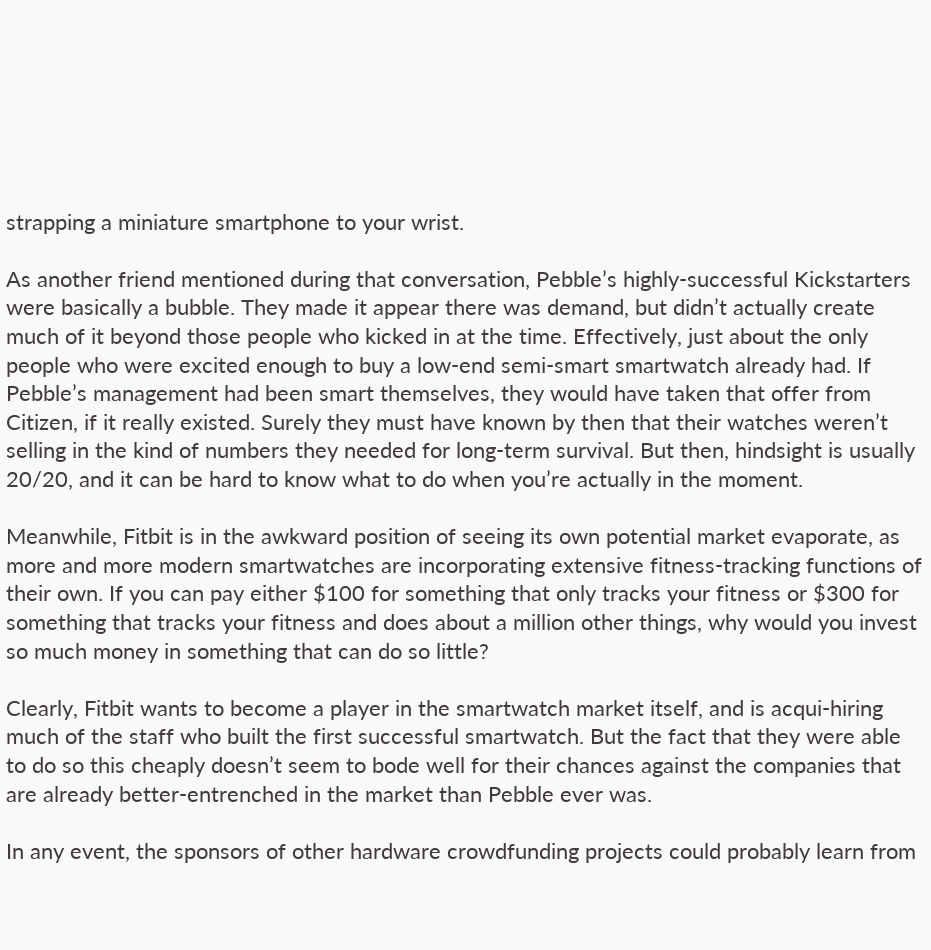strapping a miniature smartphone to your wrist.

As another friend mentioned during that conversation, Pebble’s highly-successful Kickstarters were basically a bubble. They made it appear there was demand, but didn’t actually create much of it beyond those people who kicked in at the time. Effectively, just about the only people who were excited enough to buy a low-end semi-smart smartwatch already had. If Pebble’s management had been smart themselves, they would have taken that offer from Citizen, if it really existed. Surely they must have known by then that their watches weren’t selling in the kind of numbers they needed for long-term survival. But then, hindsight is usually 20/20, and it can be hard to know what to do when you’re actually in the moment.

Meanwhile, Fitbit is in the awkward position of seeing its own potential market evaporate, as more and more modern smartwatches are incorporating extensive fitness-tracking functions of their own. If you can pay either $100 for something that only tracks your fitness or $300 for something that tracks your fitness and does about a million other things, why would you invest so much money in something that can do so little?

Clearly, Fitbit wants to become a player in the smartwatch market itself, and is acqui-hiring much of the staff who built the first successful smartwatch. But the fact that they were able to do so this cheaply doesn’t seem to bode well for their chances against the companies that are already better-entrenched in the market than Pebble ever was.

In any event, the sponsors of other hardware crowdfunding projects could probably learn from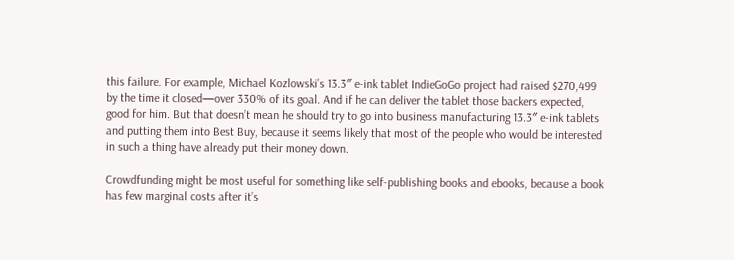this failure. For example, Michael Kozlowski’s 13.3″ e-ink tablet IndieGoGo project had raised $270,499 by the time it closed—over 330% of its goal. And if he can deliver the tablet those backers expected, good for him. But that doesn’t mean he should try to go into business manufacturing 13.3″ e-ink tablets and putting them into Best Buy, because it seems likely that most of the people who would be interested in such a thing have already put their money down.

Crowdfunding might be most useful for something like self-publishing books and ebooks, because a book has few marginal costs after it’s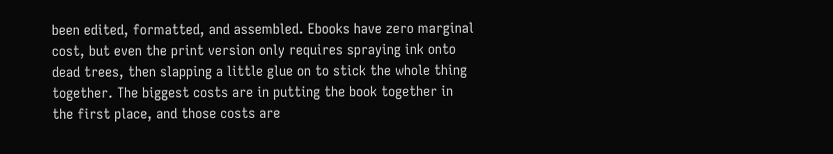been edited, formatted, and assembled. Ebooks have zero marginal cost, but even the print version only requires spraying ink onto dead trees, then slapping a little glue on to stick the whole thing together. The biggest costs are in putting the book together in the first place, and those costs are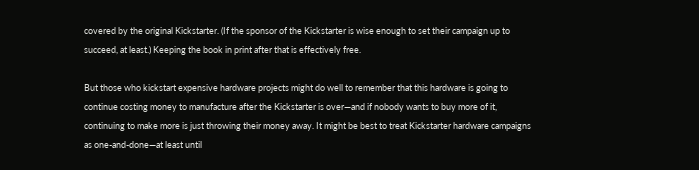covered by the original Kickstarter. (If the sponsor of the Kickstarter is wise enough to set their campaign up to succeed, at least.) Keeping the book in print after that is effectively free.

But those who kickstart expensive hardware projects might do well to remember that this hardware is going to continue costing money to manufacture after the Kickstarter is over—and if nobody wants to buy more of it, continuing to make more is just throwing their money away. It might be best to treat Kickstarter hardware campaigns as one-and-done—at least until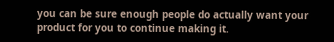you can be sure enough people do actually want your product for you to continue making it.